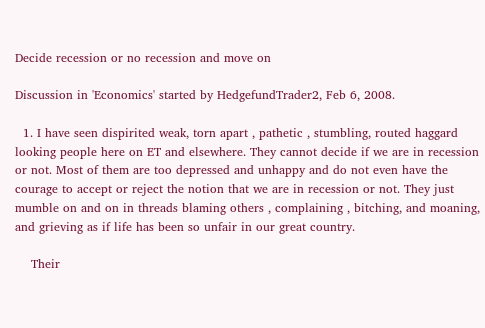Decide recession or no recession and move on

Discussion in 'Economics' started by HedgefundTrader2, Feb 6, 2008.

  1. I have seen dispirited weak, torn apart , pathetic , stumbling, routed haggard looking people here on ET and elsewhere. They cannot decide if we are in recession or not. Most of them are too depressed and unhappy and do not even have the courage to accept or reject the notion that we are in recession or not. They just mumble on and on in threads blaming others , complaining , bitching, and moaning, and grieving as if life has been so unfair in our great country.

    Their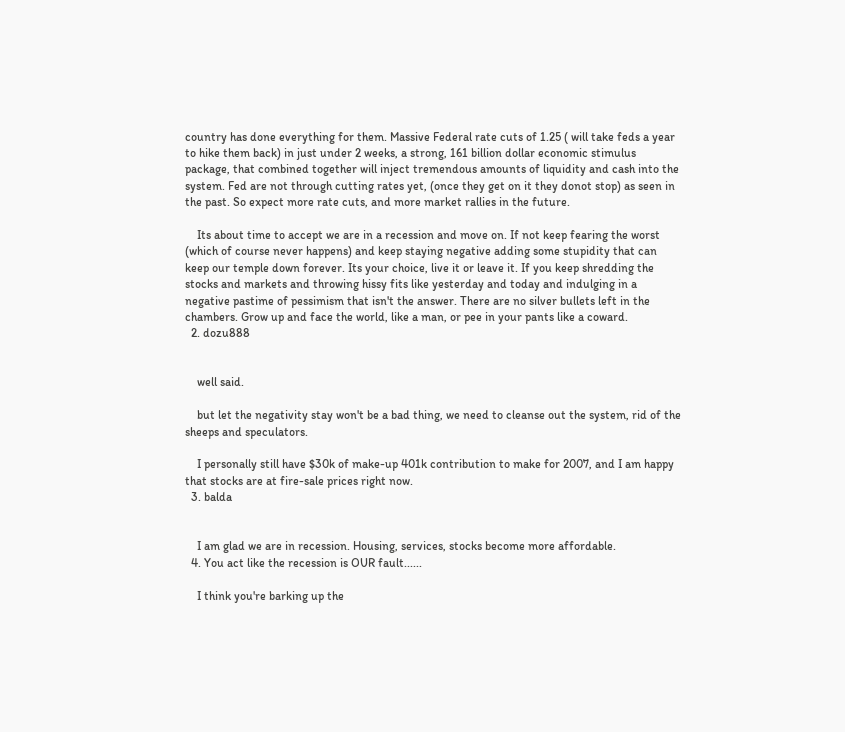country has done everything for them. Massive Federal rate cuts of 1.25 ( will take feds a year to hike them back) in just under 2 weeks, a strong, 161 billion dollar economic stimulus package, that combined together will inject tremendous amounts of liquidity and cash into the system. Fed are not through cutting rates yet, (once they get on it they donot stop) as seen in the past. So expect more rate cuts, and more market rallies in the future.

    Its about time to accept we are in a recession and move on. If not keep fearing the worst (which of course never happens) and keep staying negative adding some stupidity that can keep our temple down forever. Its your choice, live it or leave it. If you keep shredding the stocks and markets and throwing hissy fits like yesterday and today and indulging in a negative pastime of pessimism that isn't the answer. There are no silver bullets left in the chambers. Grow up and face the world, like a man, or pee in your pants like a coward.
  2. dozu888


    well said.

    but let the negativity stay won't be a bad thing, we need to cleanse out the system, rid of the sheeps and speculators.

    I personally still have $30k of make-up 401k contribution to make for 2007, and I am happy that stocks are at fire-sale prices right now.
  3. balda


    I am glad we are in recession. Housing, services, stocks become more affordable.
  4. You act like the recession is OUR fault......

    I think you're barking up the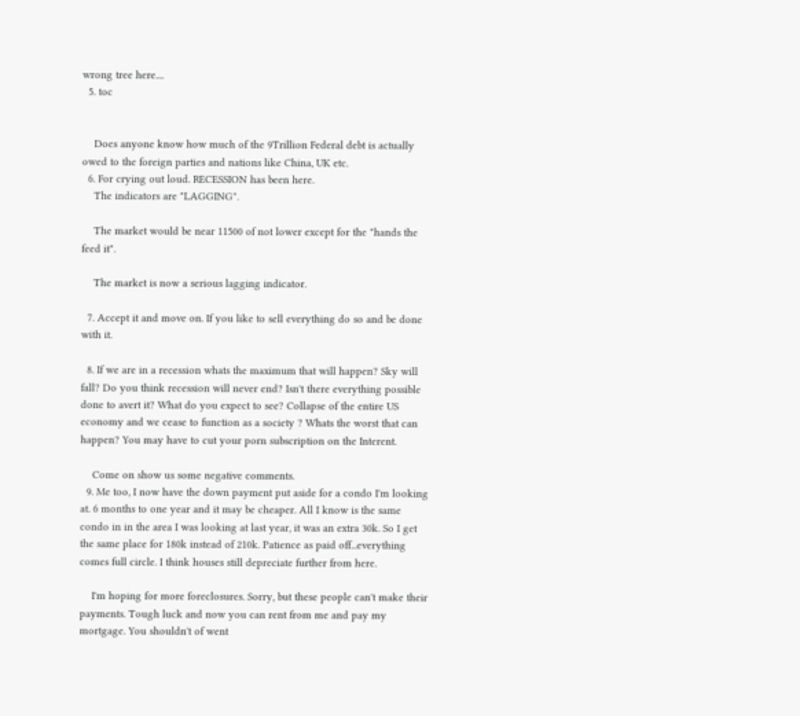wrong tree here....
  5. toc


    Does anyone know how much of the 9Trillion Federal debt is actually owed to the foreign parties and nations like China, UK etc.
  6. For crying out loud. RECESSION has been here.
    The indicators are "LAGGING".

    The market would be near 11500 of not lower except for the "hands the feed it".

    The market is now a serious lagging indicator.

  7. Accept it and move on. If you like to sell everything do so and be done with it.

  8. If we are in a recession whats the maximum that will happen? Sky will fall? Do you think recession will never end? Isn't there everything possible done to avert it? What do you expect to see? Collapse of the entire US economy and we cease to function as a society ? Whats the worst that can happen? You may have to cut your porn subscription on the Interent.

    Come on show us some negative comments.
  9. Me too, I now have the down payment put aside for a condo I'm looking at. 6 months to one year and it may be cheaper. All I know is the same condo in in the area I was looking at last year, it was an extra 30k. So I get the same place for 180k instead of 210k. Patience as paid off...everything comes full circle. I think houses still depreciate further from here.

    I'm hoping for more foreclosures. Sorry, but these people can't make their payments. Tough luck and now you can rent from me and pay my mortgage. You shouldn't of went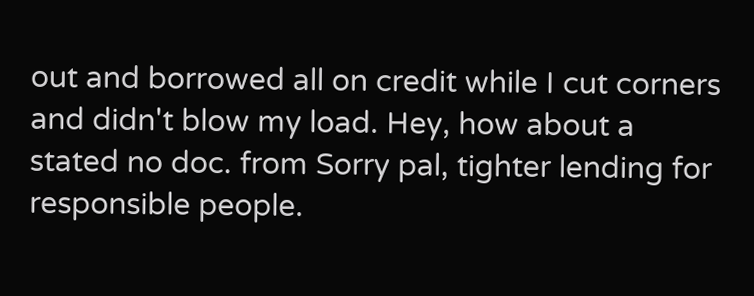out and borrowed all on credit while I cut corners and didn't blow my load. Hey, how about a stated no doc. from Sorry pal, tighter lending for responsible people.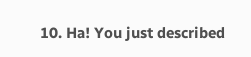10. Ha! You just described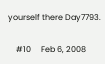yourself there Day7793.

    #10     Feb 6, 2008